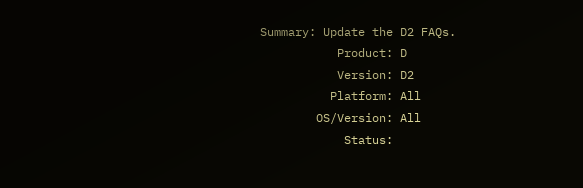Summary: Update the D2 FAQs.
           Product: D
           Version: D2
          Platform: All
        OS/Version: All
            Status: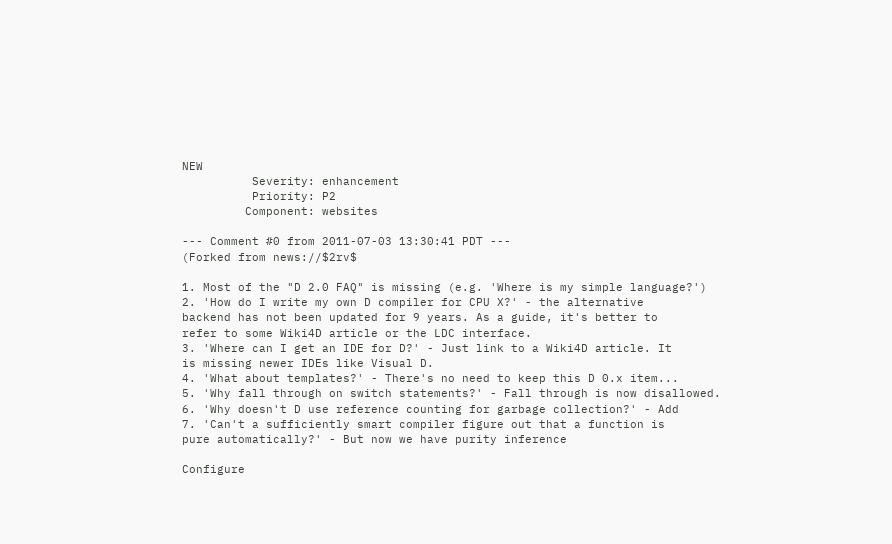NEW
          Severity: enhancement
          Priority: P2
         Component: websites

--- Comment #0 from 2011-07-03 13:30:41 PDT ---
(Forked from news://$2rv$

1. Most of the "D 2.0 FAQ" is missing (e.g. 'Where is my simple language?')
2. 'How do I write my own D compiler for CPU X?' - the alternative
backend has not been updated for 9 years. As a guide, it's better to
refer to some Wiki4D article or the LDC interface.
3. 'Where can I get an IDE for D?' - Just link to a Wiki4D article. It
is missing newer IDEs like Visual D.
4. 'What about templates?' - There's no need to keep this D 0.x item...
5. 'Why fall through on switch statements?' - Fall through is now disallowed.
6. 'Why doesn't D use reference counting for garbage collection?' - Add
7. 'Can't a sufficiently smart compiler figure out that a function is
pure automatically?' - But now we have purity inference

Configure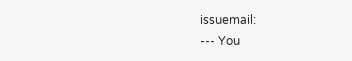issuemail:
--- You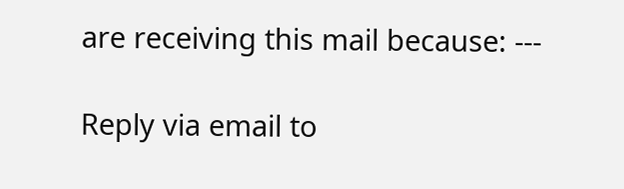are receiving this mail because: ---

Reply via email to